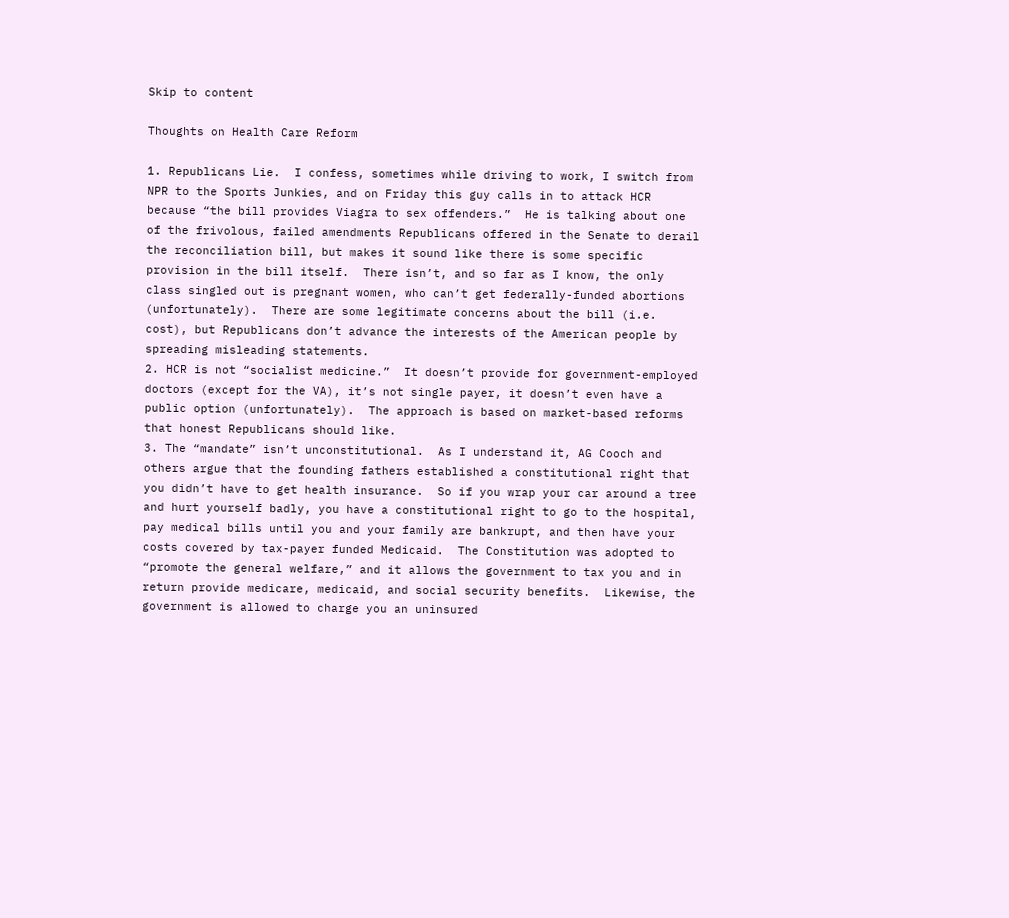Skip to content

Thoughts on Health Care Reform

1. Republicans Lie.  I confess, sometimes while driving to work, I switch from NPR to the Sports Junkies, and on Friday this guy calls in to attack HCR because “the bill provides Viagra to sex offenders.”  He is talking about one of the frivolous, failed amendments Republicans offered in the Senate to derail the reconciliation bill, but makes it sound like there is some specific provision in the bill itself.  There isn’t, and so far as I know, the only class singled out is pregnant women, who can’t get federally-funded abortions (unfortunately).  There are some legitimate concerns about the bill (i.e. cost), but Republicans don’t advance the interests of the American people by spreading misleading statements.
2. HCR is not “socialist medicine.”  It doesn’t provide for government-employed doctors (except for the VA), it’s not single payer, it doesn’t even have a public option (unfortunately).  The approach is based on market-based reforms that honest Republicans should like.
3. The “mandate” isn’t unconstitutional.  As I understand it, AG Cooch and others argue that the founding fathers established a constitutional right that you didn’t have to get health insurance.  So if you wrap your car around a tree and hurt yourself badly, you have a constitutional right to go to the hospital, pay medical bills until you and your family are bankrupt, and then have your costs covered by tax-payer funded Medicaid.  The Constitution was adopted to “promote the general welfare,” and it allows the government to tax you and in return provide medicare, medicaid, and social security benefits.  Likewise, the government is allowed to charge you an uninsured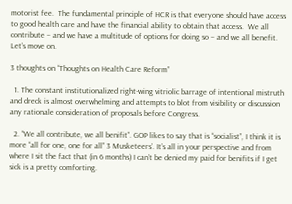motorist fee.  The fundamental principle of HCR is that everyone should have access to good health care and have the financial ability to obtain that access.  We all contribute – and we have a multitude of options for doing so – and we all benefit.  Let’s move on.

3 thoughts on “Thoughts on Health Care Reform”

  1. The constant institutionalized right-wing vitriolic barrage of intentional mistruth and dreck is almost overwhelming and attempts to blot from visibility or discussion any rationale consideration of proposals before Congress.

  2. “We all contribute, we all benifit”. GOP likes to say that is “socialist”, I think it is more “all for one, one for all” 3 Musketeers’. It’s all in your perspective and from where I sit the fact that (in 6 months) I can’t be denied my paid for benifits if I get sick is a pretty comforting.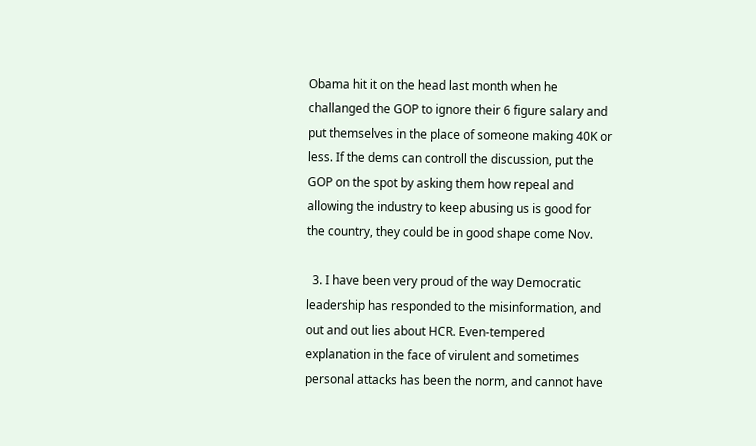Obama hit it on the head last month when he challanged the GOP to ignore their 6 figure salary and put themselves in the place of someone making 40K or less. If the dems can controll the discussion, put the GOP on the spot by asking them how repeal and allowing the industry to keep abusing us is good for the country, they could be in good shape come Nov.

  3. I have been very proud of the way Democratic leadership has responded to the misinformation, and out and out lies about HCR. Even-tempered explanation in the face of virulent and sometimes personal attacks has been the norm, and cannot have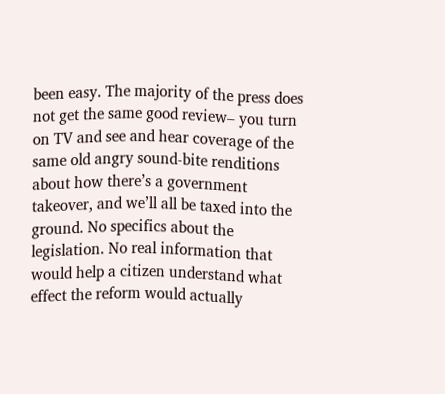been easy. The majority of the press does not get the same good review– you turn on TV and see and hear coverage of the same old angry sound-bite renditions about how there’s a government takeover, and we’ll all be taxed into the ground. No specifics about the legislation. No real information that would help a citizen understand what effect the reform would actually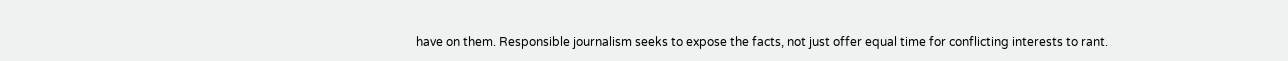have on them. Responsible journalism seeks to expose the facts, not just offer equal time for conflicting interests to rant.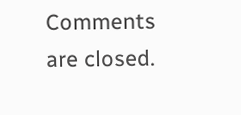Comments are closed.